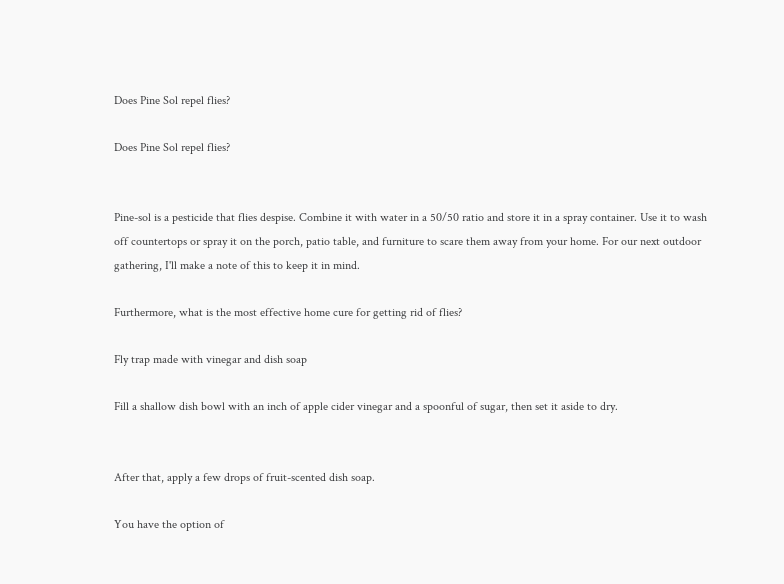Does Pine Sol repel flies?

Does Pine Sol repel flies?


Pine-sol is a pesticide that flies despise. Combine it with water in a 50/50 ratio and store it in a spray container. Use it to wash off countertops or spray it on the porch, patio table, and furniture to scare them away from your home. For our next outdoor gathering, I'll make a note of this to keep it in mind.

Furthermore, what is the most effective home cure for getting rid of flies?

Fly trap made with vinegar and dish soap

Fill a shallow dish bowl with an inch of apple cider vinegar and a spoonful of sugar, then set it aside to dry.


After that, apply a few drops of fruit-scented dish soap.

You have the option of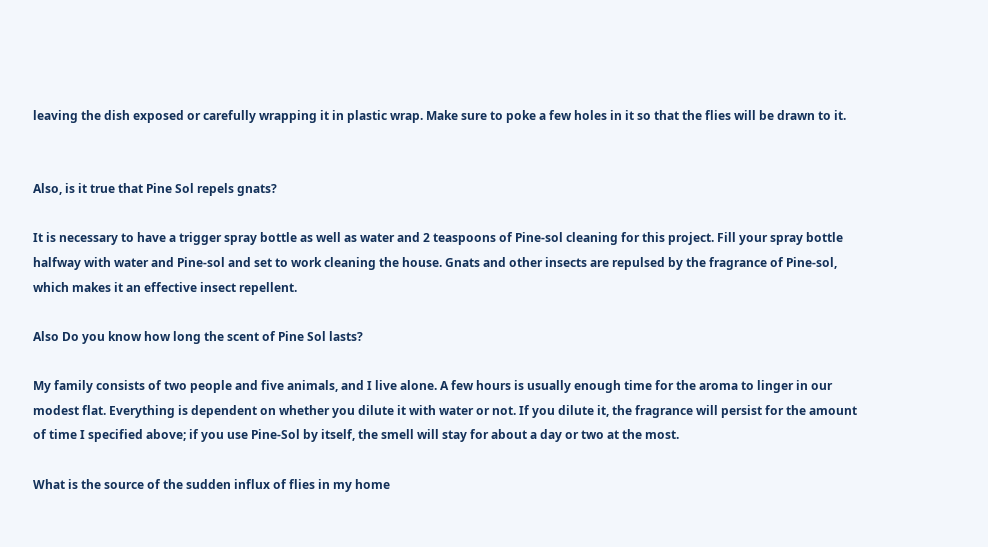leaving the dish exposed or carefully wrapping it in plastic wrap. Make sure to poke a few holes in it so that the flies will be drawn to it.


Also, is it true that Pine Sol repels gnats?

It is necessary to have a trigger spray bottle as well as water and 2 teaspoons of Pine-sol cleaning for this project. Fill your spray bottle halfway with water and Pine-sol and set to work cleaning the house. Gnats and other insects are repulsed by the fragrance of Pine-sol, which makes it an effective insect repellent.

Also Do you know how long the scent of Pine Sol lasts?

My family consists of two people and five animals, and I live alone. A few hours is usually enough time for the aroma to linger in our modest flat. Everything is dependent on whether you dilute it with water or not. If you dilute it, the fragrance will persist for the amount of time I specified above; if you use Pine-Sol by itself, the smell will stay for about a day or two at the most.

What is the source of the sudden influx of flies in my home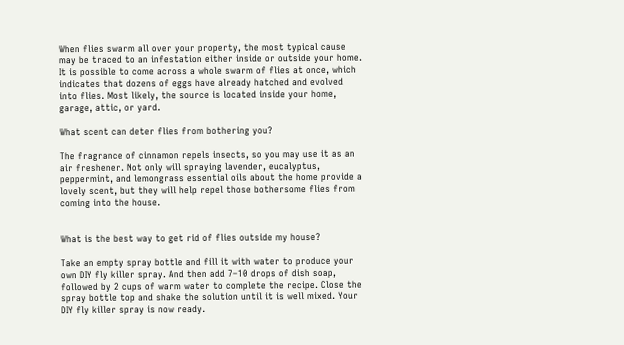When flies swarm all over your property, the most typical cause may be traced to an infestation either inside or outside your home. It is possible to come across a whole swarm of flies at once, which indicates that dozens of eggs have already hatched and evolved into flies. Most likely, the source is located inside your home, garage, attic, or yard.

What scent can deter flies from bothering you?

The fragrance of cinnamon repels insects, so you may use it as an air freshener. Not only will spraying lavender, eucalyptus, peppermint, and lemongrass essential oils about the home provide a lovely scent, but they will help repel those bothersome flies from coming into the house.


What is the best way to get rid of flies outside my house?

Take an empty spray bottle and fill it with water to produce your own DIY fly killer spray. And then add 7–10 drops of dish soap, followed by 2 cups of warm water to complete the recipe. Close the spray bottle top and shake the solution until it is well mixed. Your DIY fly killer spray is now ready.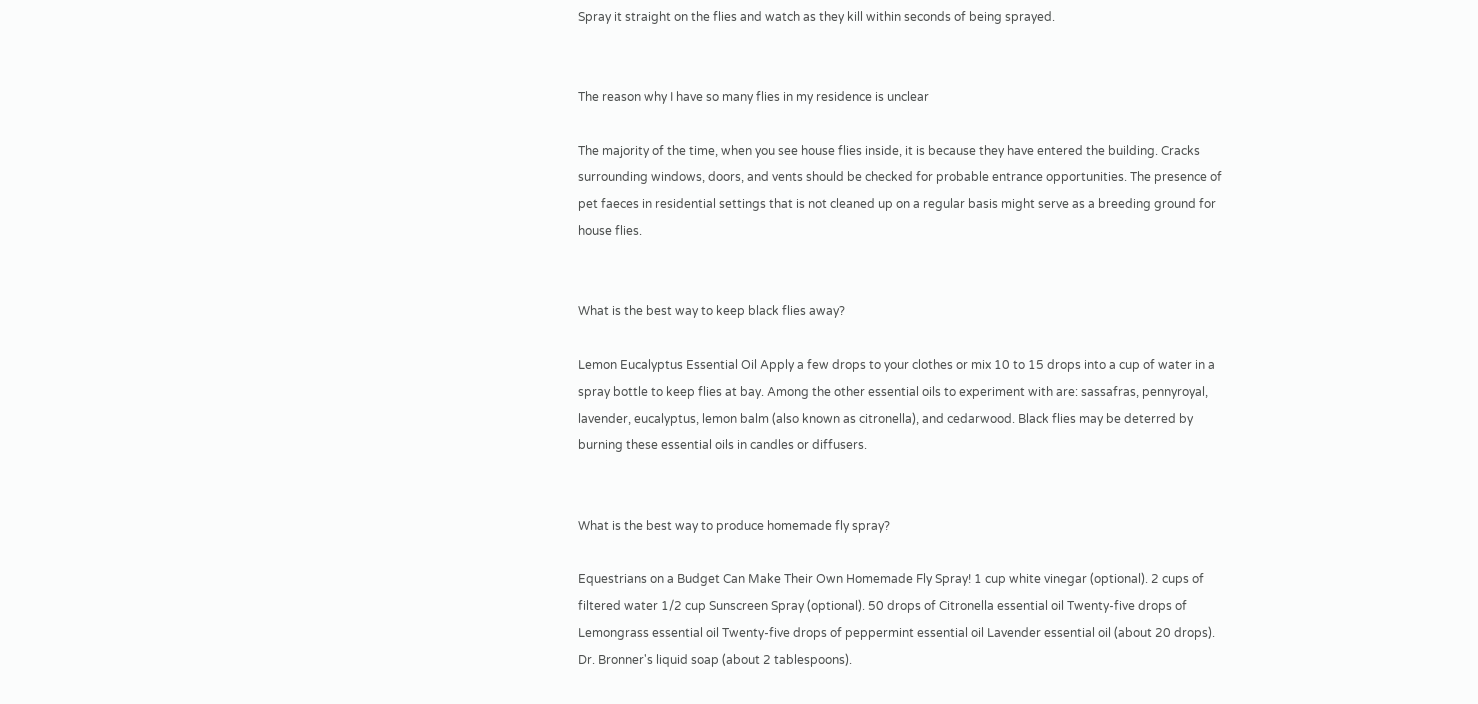Spray it straight on the flies and watch as they kill within seconds of being sprayed.


The reason why I have so many flies in my residence is unclear

The majority of the time, when you see house flies inside, it is because they have entered the building. Cracks surrounding windows, doors, and vents should be checked for probable entrance opportunities. The presence of pet faeces in residential settings that is not cleaned up on a regular basis might serve as a breeding ground for house flies.


What is the best way to keep black flies away?

Lemon Eucalyptus Essential Oil Apply a few drops to your clothes or mix 10 to 15 drops into a cup of water in a spray bottle to keep flies at bay. Among the other essential oils to experiment with are: sassafras, pennyroyal, lavender, eucalyptus, lemon balm (also known as citronella), and cedarwood. Black flies may be deterred by burning these essential oils in candles or diffusers.


What is the best way to produce homemade fly spray?

Equestrians on a Budget Can Make Their Own Homemade Fly Spray! 1 cup white vinegar (optional). 2 cups of filtered water 1/2 cup Sunscreen Spray (optional). 50 drops of Citronella essential oil Twenty-five drops of Lemongrass essential oil Twenty-five drops of peppermint essential oil Lavender essential oil (about 20 drops). Dr. Bronner's liquid soap (about 2 tablespoons).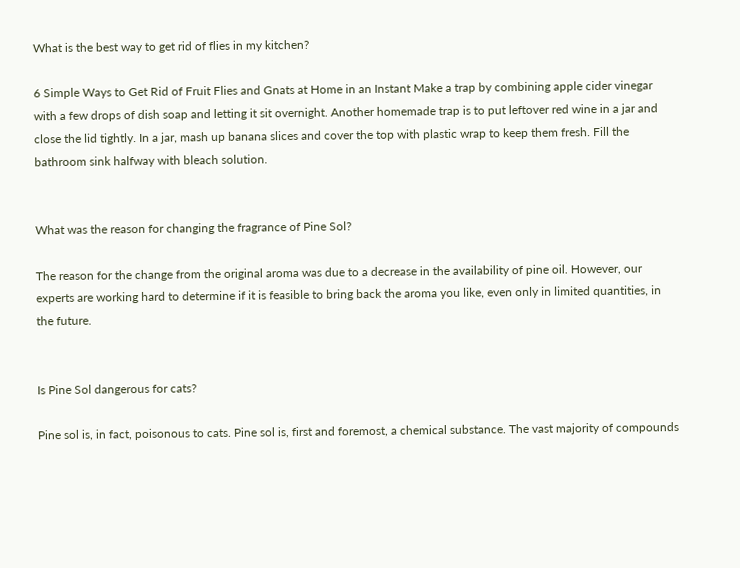What is the best way to get rid of flies in my kitchen?

6 Simple Ways to Get Rid of Fruit Flies and Gnats at Home in an Instant Make a trap by combining apple cider vinegar with a few drops of dish soap and letting it sit overnight. Another homemade trap is to put leftover red wine in a jar and close the lid tightly. In a jar, mash up banana slices and cover the top with plastic wrap to keep them fresh. Fill the bathroom sink halfway with bleach solution.


What was the reason for changing the fragrance of Pine Sol?

The reason for the change from the original aroma was due to a decrease in the availability of pine oil. However, our experts are working hard to determine if it is feasible to bring back the aroma you like, even only in limited quantities, in the future.


Is Pine Sol dangerous for cats?

Pine sol is, in fact, poisonous to cats. Pine sol is, first and foremost, a chemical substance. The vast majority of compounds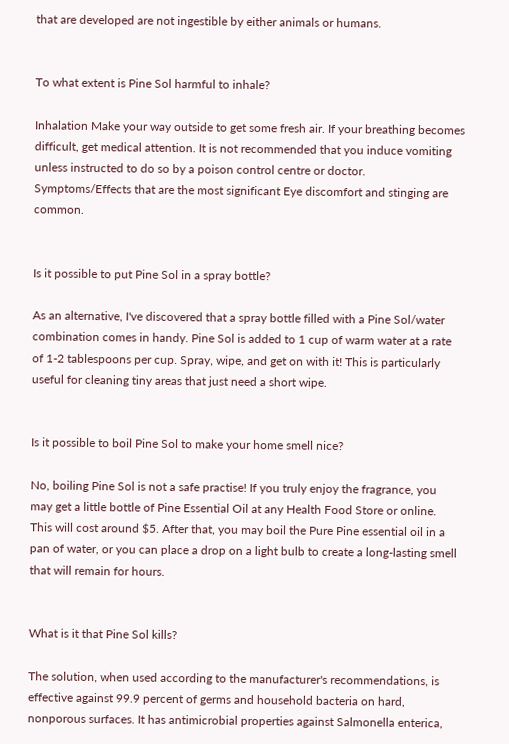that are developed are not ingestible by either animals or humans.


To what extent is Pine Sol harmful to inhale?

Inhalation Make your way outside to get some fresh air. If your breathing becomes difficult, get medical attention. It is not recommended that you induce vomiting unless instructed to do so by a poison control centre or doctor. Symptoms/Effects that are the most significant Eye discomfort and stinging are common.


Is it possible to put Pine Sol in a spray bottle?

As an alternative, I've discovered that a spray bottle filled with a Pine Sol/water combination comes in handy. Pine Sol is added to 1 cup of warm water at a rate of 1-2 tablespoons per cup. Spray, wipe, and get on with it! This is particularly useful for cleaning tiny areas that just need a short wipe.


Is it possible to boil Pine Sol to make your home smell nice?

No, boiling Pine Sol is not a safe practise! If you truly enjoy the fragrance, you may get a little bottle of Pine Essential Oil at any Health Food Store or online. This will cost around $5. After that, you may boil the Pure Pine essential oil in a pan of water, or you can place a drop on a light bulb to create a long-lasting smell that will remain for hours.


What is it that Pine Sol kills?

The solution, when used according to the manufacturer's recommendations, is effective against 99.9 percent of germs and household bacteria on hard, nonporous surfaces. It has antimicrobial properties against Salmonella enterica,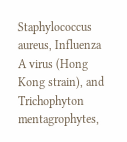Staphylococcus aureus, Influenza A virus (Hong Kong strain), and Trichophyton mentagrophytes,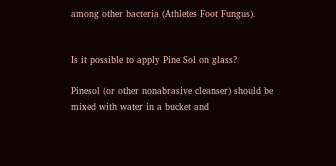among other bacteria (Athletes Foot Fungus).


Is it possible to apply Pine Sol on glass?

Pinesol (or other nonabrasive cleanser) should be mixed with water in a bucket and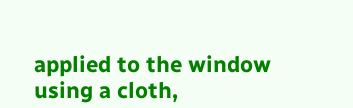applied to the window using a cloth,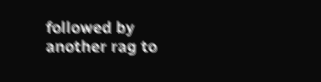followed by another rag to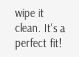wipe it clean. It's a perfect fit!